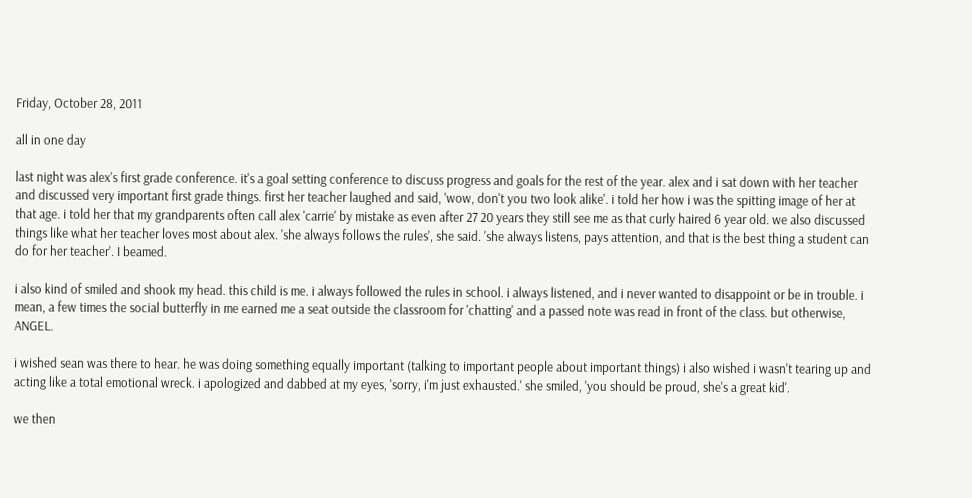Friday, October 28, 2011

all in one day

last night was alex's first grade conference. it's a goal setting conference to discuss progress and goals for the rest of the year. alex and i sat down with her teacher and discussed very important first grade things. first her teacher laughed and said, 'wow, don't you two look alike'. i told her how i was the spitting image of her at that age. i told her that my grandparents often call alex 'carrie' by mistake as even after 27 20 years they still see me as that curly haired 6 year old. we also discussed things like what her teacher loves most about alex. 'she always follows the rules', she said. 'she always listens, pays attention, and that is the best thing a student can do for her teacher'. I beamed.

i also kind of smiled and shook my head. this child is me. i always followed the rules in school. i always listened, and i never wanted to disappoint or be in trouble. i mean, a few times the social butterfly in me earned me a seat outside the classroom for 'chatting' and a passed note was read in front of the class. but otherwise, ANGEL.

i wished sean was there to hear. he was doing something equally important (talking to important people about important things) i also wished i wasn't tearing up and acting like a total emotional wreck. i apologized and dabbed at my eyes, 'sorry, i'm just exhausted.' she smiled, 'you should be proud, she's a great kid'.

we then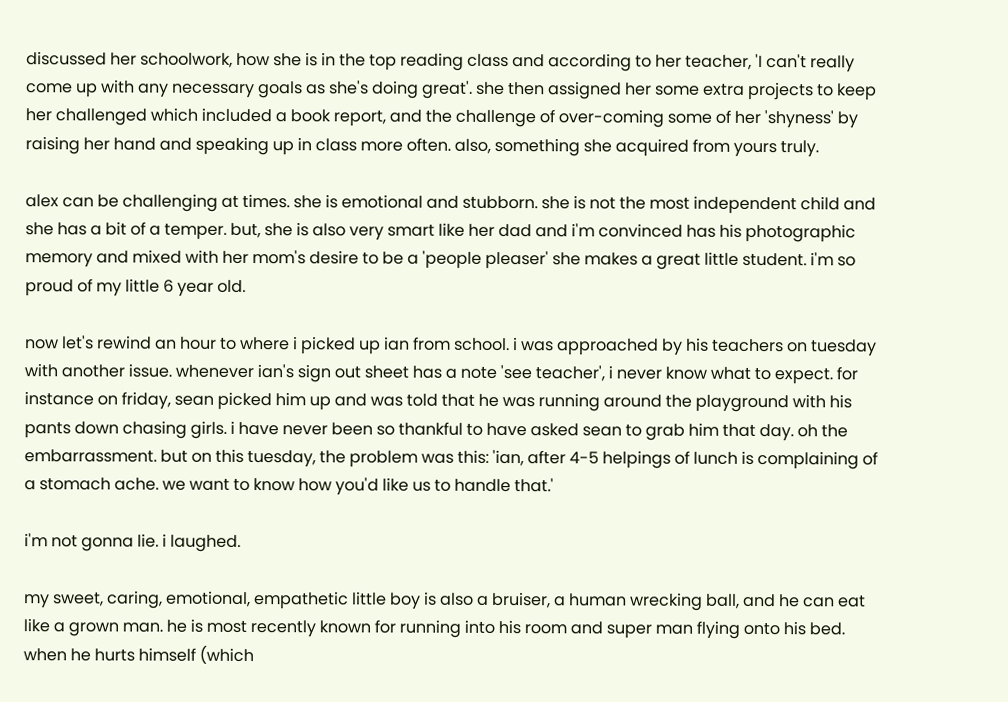discussed her schoolwork, how she is in the top reading class and according to her teacher, 'I can't really come up with any necessary goals as she's doing great'. she then assigned her some extra projects to keep her challenged which included a book report, and the challenge of over-coming some of her 'shyness' by raising her hand and speaking up in class more often. also, something she acquired from yours truly.

alex can be challenging at times. she is emotional and stubborn. she is not the most independent child and she has a bit of a temper. but, she is also very smart like her dad and i'm convinced has his photographic memory and mixed with her mom's desire to be a 'people pleaser' she makes a great little student. i'm so proud of my little 6 year old.

now let's rewind an hour to where i picked up ian from school. i was approached by his teachers on tuesday with another issue. whenever ian's sign out sheet has a note 'see teacher', i never know what to expect. for instance on friday, sean picked him up and was told that he was running around the playground with his pants down chasing girls. i have never been so thankful to have asked sean to grab him that day. oh the embarrassment. but on this tuesday, the problem was this: 'ian, after 4-5 helpings of lunch is complaining of a stomach ache. we want to know how you'd like us to handle that.'

i'm not gonna lie. i laughed.

my sweet, caring, emotional, empathetic little boy is also a bruiser, a human wrecking ball, and he can eat like a grown man. he is most recently known for running into his room and super man flying onto his bed. when he hurts himself (which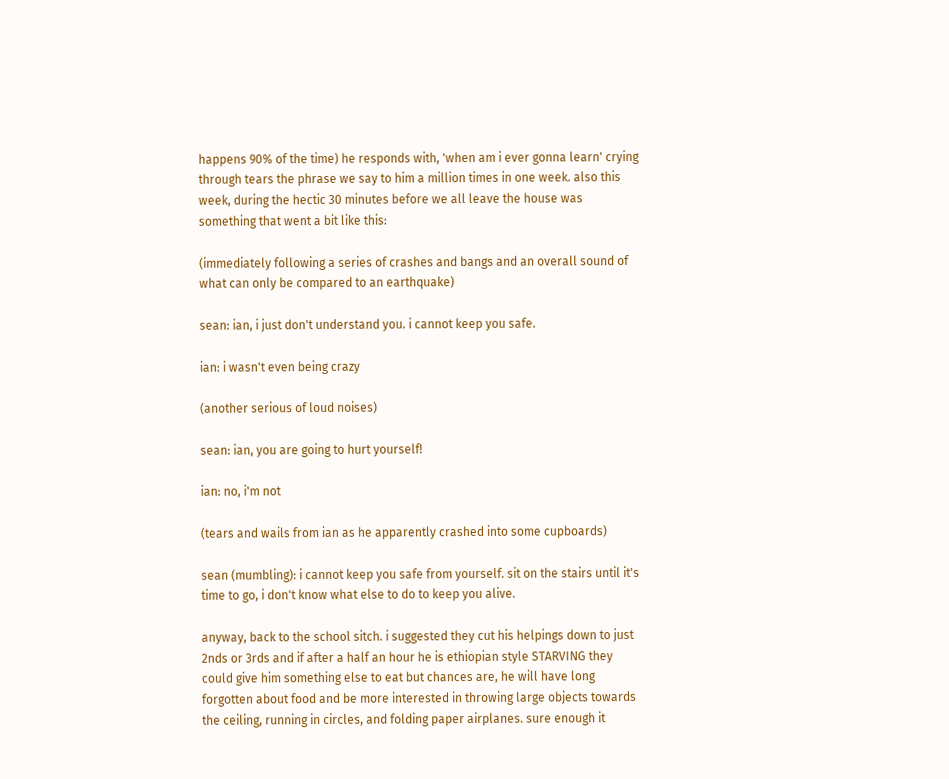happens 90% of the time) he responds with, 'when am i ever gonna learn' crying through tears the phrase we say to him a million times in one week. also this week, during the hectic 30 minutes before we all leave the house was something that went a bit like this:

(immediately following a series of crashes and bangs and an overall sound of what can only be compared to an earthquake)

sean: ian, i just don't understand you. i cannot keep you safe.

ian: i wasn't even being crazy

(another serious of loud noises)

sean: ian, you are going to hurt yourself!

ian: no, i'm not

(tears and wails from ian as he apparently crashed into some cupboards)

sean (mumbling): i cannot keep you safe from yourself. sit on the stairs until it's time to go, i don't know what else to do to keep you alive.

anyway, back to the school sitch. i suggested they cut his helpings down to just 2nds or 3rds and if after a half an hour he is ethiopian style STARVING they could give him something else to eat but chances are, he will have long forgotten about food and be more interested in throwing large objects towards the ceiling, running in circles, and folding paper airplanes. sure enough it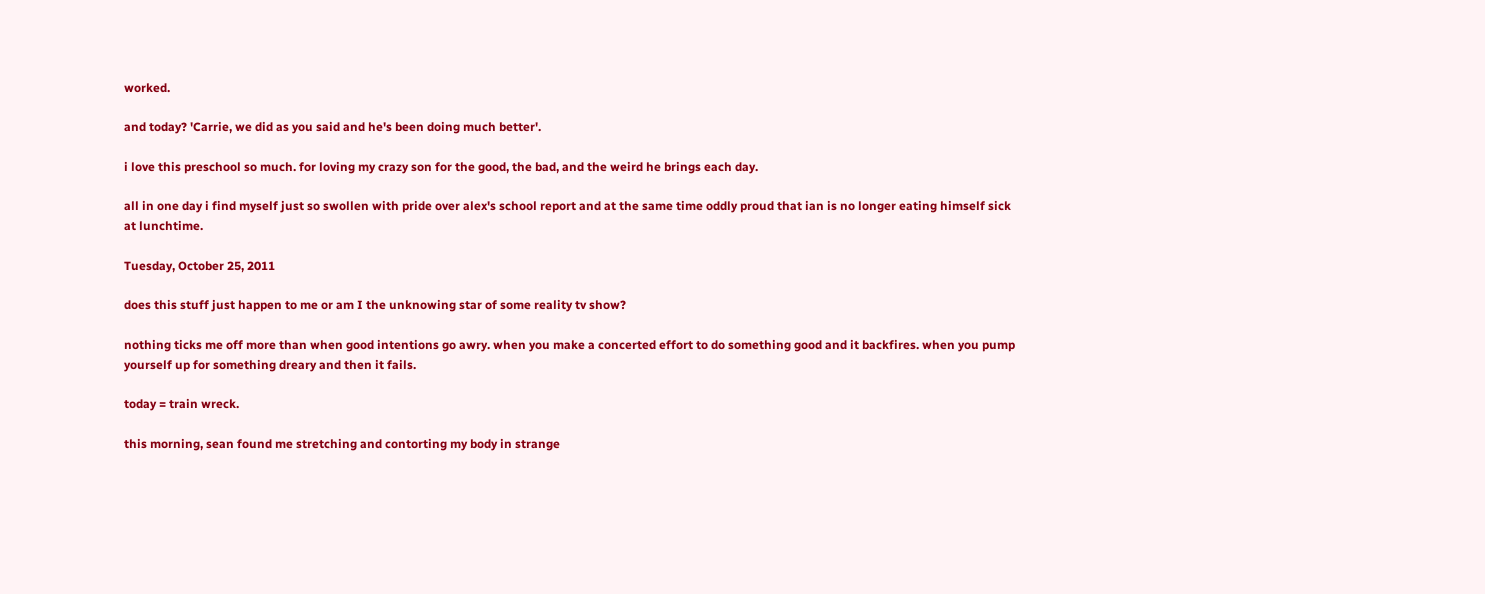worked.

and today? 'Carrie, we did as you said and he's been doing much better'.

i love this preschool so much. for loving my crazy son for the good, the bad, and the weird he brings each day.

all in one day i find myself just so swollen with pride over alex's school report and at the same time oddly proud that ian is no longer eating himself sick at lunchtime.

Tuesday, October 25, 2011

does this stuff just happen to me or am I the unknowing star of some reality tv show?

nothing ticks me off more than when good intentions go awry. when you make a concerted effort to do something good and it backfires. when you pump yourself up for something dreary and then it fails.

today = train wreck.

this morning, sean found me stretching and contorting my body in strange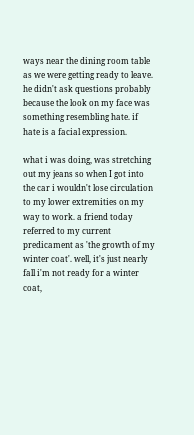ways near the dining room table as we were getting ready to leave. he didn't ask questions probably because the look on my face was something resembling hate. if hate is a facial expression.

what i was doing, was stretching out my jeans so when I got into the car i wouldn't lose circulation to my lower extremities on my way to work. a friend today referred to my current predicament as 'the growth of my winter coat'. well, it's just nearly fall i'm not ready for a winter coat,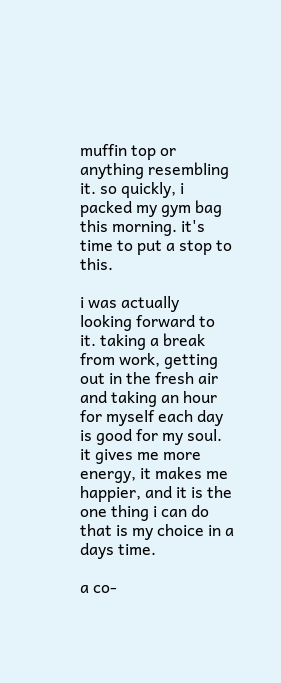muffin top or anything resembling it. so quickly, i packed my gym bag this morning. it's time to put a stop to this.

i was actually looking forward to it. taking a break from work, getting out in the fresh air and taking an hour for myself each day is good for my soul. it gives me more energy, it makes me happier, and it is the one thing i can do that is my choice in a days time.

a co-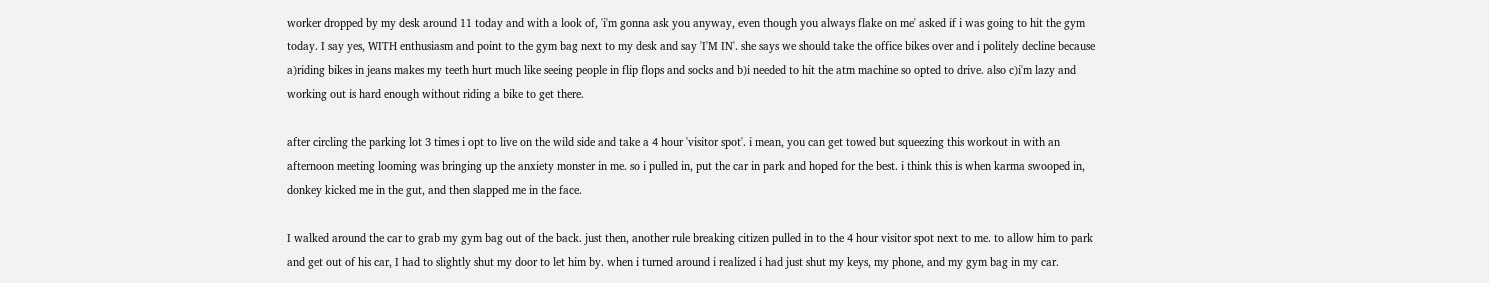worker dropped by my desk around 11 today and with a look of, 'i'm gonna ask you anyway, even though you always flake on me' asked if i was going to hit the gym today. I say yes, WITH enthusiasm and point to the gym bag next to my desk and say 'I'M IN'. she says we should take the office bikes over and i politely decline because a)riding bikes in jeans makes my teeth hurt much like seeing people in flip flops and socks and b)i needed to hit the atm machine so opted to drive. also c)i'm lazy and working out is hard enough without riding a bike to get there.

after circling the parking lot 3 times i opt to live on the wild side and take a 4 hour 'visitor spot'. i mean, you can get towed but squeezing this workout in with an afternoon meeting looming was bringing up the anxiety monster in me. so i pulled in, put the car in park and hoped for the best. i think this is when karma swooped in, donkey kicked me in the gut, and then slapped me in the face.

I walked around the car to grab my gym bag out of the back. just then, another rule breaking citizen pulled in to the 4 hour visitor spot next to me. to allow him to park and get out of his car, I had to slightly shut my door to let him by. when i turned around i realized i had just shut my keys, my phone, and my gym bag in my car.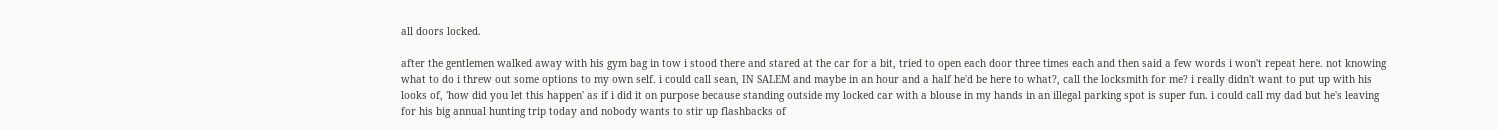all doors locked.

after the gentlemen walked away with his gym bag in tow i stood there and stared at the car for a bit, tried to open each door three times each and then said a few words i won't repeat here. not knowing what to do i threw out some options to my own self. i could call sean, IN SALEM and maybe in an hour and a half he'd be here to what?, call the locksmith for me? i really didn't want to put up with his looks of, 'how did you let this happen' as if i did it on purpose because standing outside my locked car with a blouse in my hands in an illegal parking spot is super fun. i could call my dad but he's leaving for his big annual hunting trip today and nobody wants to stir up flashbacks of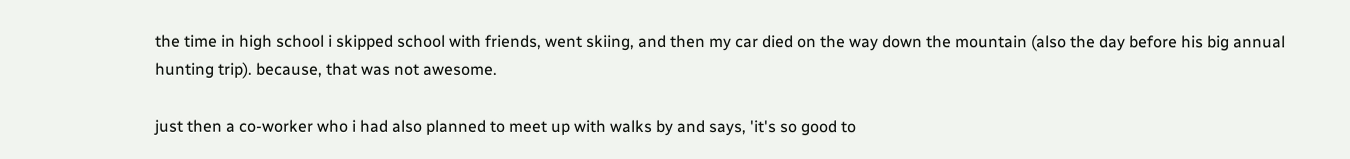the time in high school i skipped school with friends, went skiing, and then my car died on the way down the mountain (also the day before his big annual hunting trip). because, that was not awesome.

just then a co-worker who i had also planned to meet up with walks by and says, 'it's so good to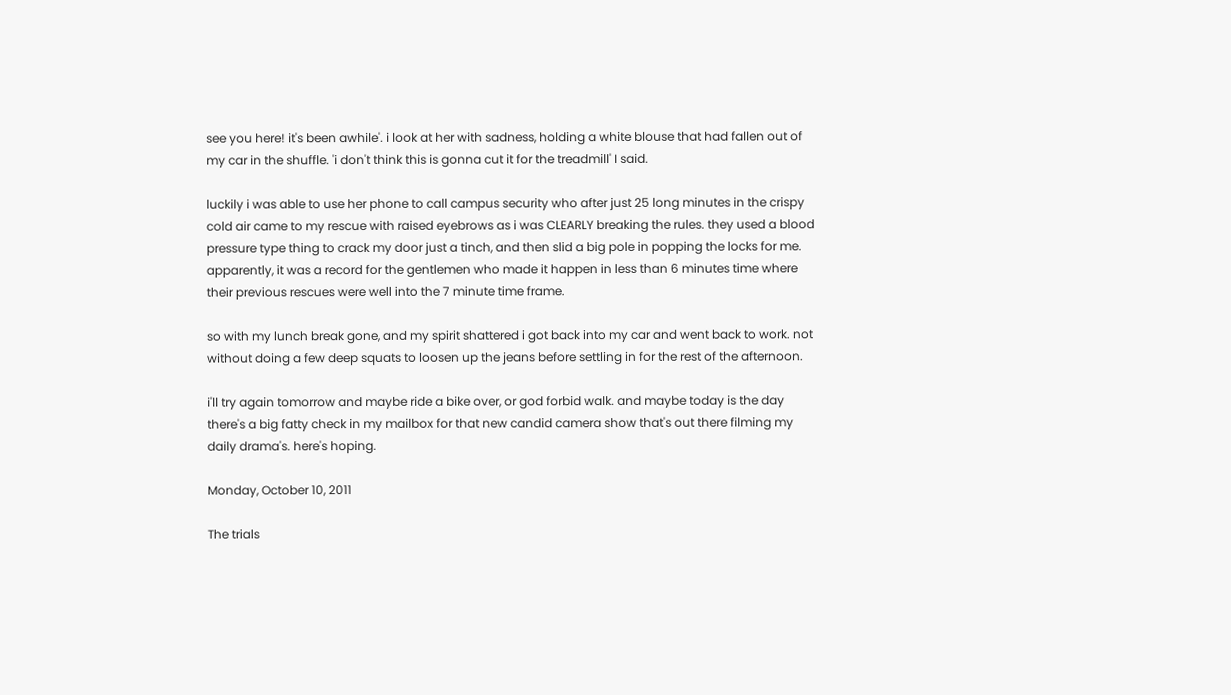see you here! it's been awhile'. i look at her with sadness, holding a white blouse that had fallen out of my car in the shuffle. 'i don't think this is gonna cut it for the treadmill' I said.

luckily i was able to use her phone to call campus security who after just 25 long minutes in the crispy cold air came to my rescue with raised eyebrows as i was CLEARLY breaking the rules. they used a blood pressure type thing to crack my door just a tinch, and then slid a big pole in popping the locks for me. apparently, it was a record for the gentlemen who made it happen in less than 6 minutes time where their previous rescues were well into the 7 minute time frame.

so with my lunch break gone, and my spirit shattered i got back into my car and went back to work. not without doing a few deep squats to loosen up the jeans before settling in for the rest of the afternoon.

i'll try again tomorrow and maybe ride a bike over, or god forbid walk. and maybe today is the day there's a big fatty check in my mailbox for that new candid camera show that's out there filming my daily drama's. here's hoping.

Monday, October 10, 2011

The trials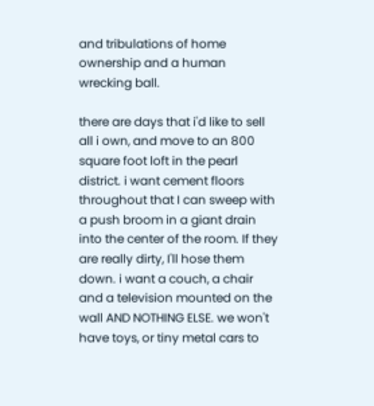and tribulations of home ownership and a human wrecking ball.

there are days that i'd like to sell all i own, and move to an 800 square foot loft in the pearl district. i want cement floors throughout that I can sweep with a push broom in a giant drain into the center of the room. If they are really dirty, I'll hose them down. i want a couch, a chair and a television mounted on the wall AND NOTHING ELSE. we won't have toys, or tiny metal cars to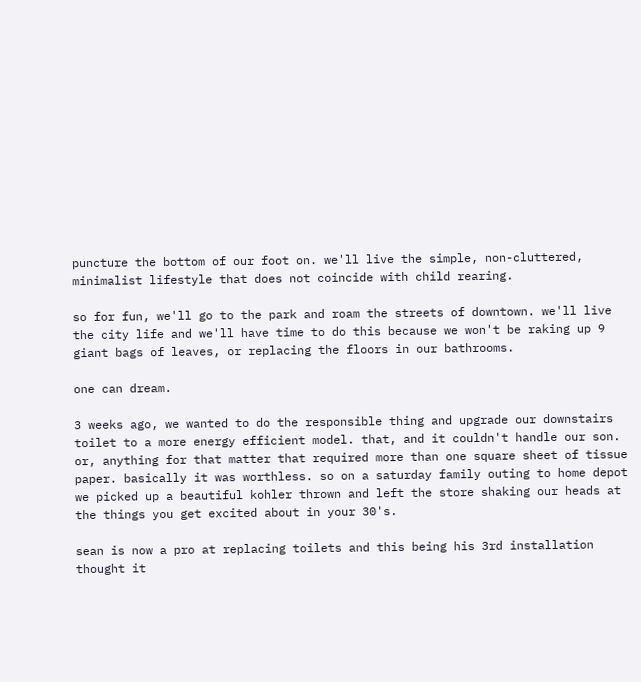puncture the bottom of our foot on. we'll live the simple, non-cluttered, minimalist lifestyle that does not coincide with child rearing.

so for fun, we'll go to the park and roam the streets of downtown. we'll live the city life and we'll have time to do this because we won't be raking up 9 giant bags of leaves, or replacing the floors in our bathrooms.

one can dream.

3 weeks ago, we wanted to do the responsible thing and upgrade our downstairs toilet to a more energy efficient model. that, and it couldn't handle our son. or, anything for that matter that required more than one square sheet of tissue paper. basically it was worthless. so on a saturday family outing to home depot we picked up a beautiful kohler thrown and left the store shaking our heads at the things you get excited about in your 30's.

sean is now a pro at replacing toilets and this being his 3rd installation thought it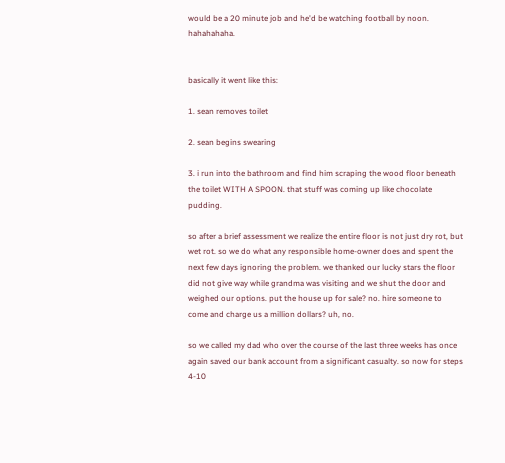would be a 20 minute job and he'd be watching football by noon. hahahahaha.


basically it went like this:

1. sean removes toilet

2. sean begins swearing

3. i run into the bathroom and find him scraping the wood floor beneath the toilet WITH A SPOON. that stuff was coming up like chocolate pudding.

so after a brief assessment we realize the entire floor is not just dry rot, but wet rot. so we do what any responsible home-owner does and spent the next few days ignoring the problem. we thanked our lucky stars the floor did not give way while grandma was visiting and we shut the door and weighed our options. put the house up for sale? no. hire someone to come and charge us a million dollars? uh, no.

so we called my dad who over the course of the last three weeks has once again saved our bank account from a significant casualty. so now for steps 4-10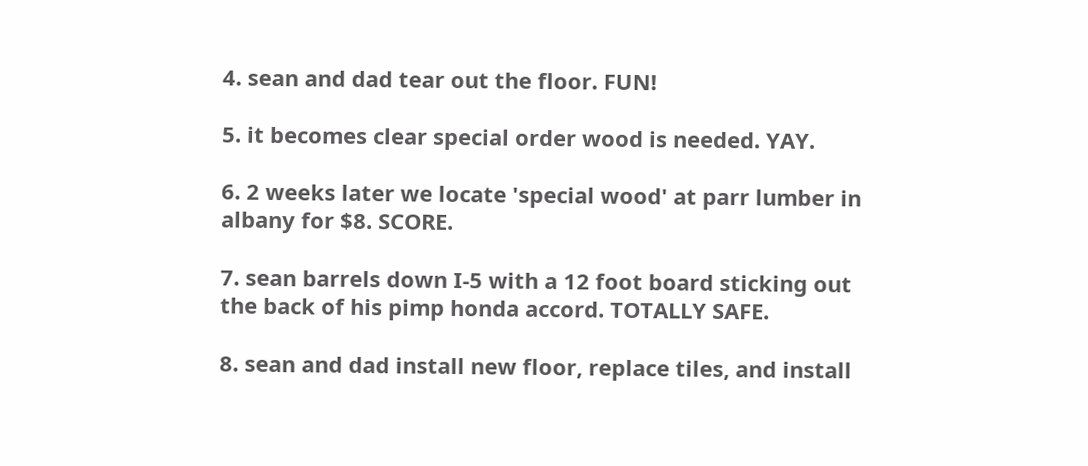4. sean and dad tear out the floor. FUN!

5. it becomes clear special order wood is needed. YAY.

6. 2 weeks later we locate 'special wood' at parr lumber in albany for $8. SCORE.

7. sean barrels down I-5 with a 12 foot board sticking out the back of his pimp honda accord. TOTALLY SAFE.

8. sean and dad install new floor, replace tiles, and install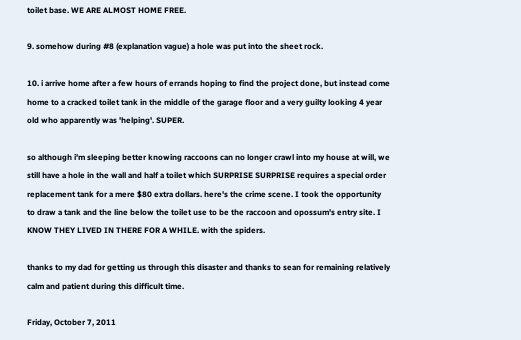toilet base. WE ARE ALMOST HOME FREE.

9. somehow during #8 (explanation vague) a hole was put into the sheet rock.

10. i arrive home after a few hours of errands hoping to find the project done, but instead come home to a cracked toilet tank in the middle of the garage floor and a very guilty looking 4 year old who apparently was 'helping'. SUPER.

so although i'm sleeping better knowing raccoons can no longer crawl into my house at will, we still have a hole in the wall and half a toilet which SURPRISE SURPRISE requires a special order replacement tank for a mere $80 extra dollars. here's the crime scene. I took the opportunity to draw a tank and the line below the toilet use to be the raccoon and opossum's entry site. I KNOW THEY LIVED IN THERE FOR A WHILE. with the spiders.

thanks to my dad for getting us through this disaster and thanks to sean for remaining relatively calm and patient during this difficult time.

Friday, October 7, 2011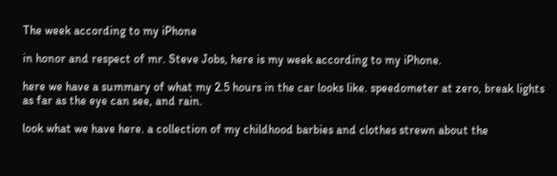The week according to my iPhone

in honor and respect of mr. Steve Jobs, here is my week according to my iPhone.

here we have a summary of what my 2.5 hours in the car looks like. speedometer at zero, break lights as far as the eye can see, and rain.

look what we have here. a collection of my childhood barbies and clothes strewn about the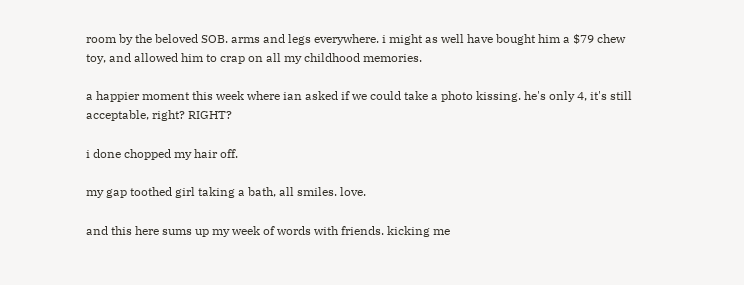room by the beloved SOB. arms and legs everywhere. i might as well have bought him a $79 chew toy, and allowed him to crap on all my childhood memories.

a happier moment this week where ian asked if we could take a photo kissing. he's only 4, it's still acceptable, right? RIGHT?

i done chopped my hair off.

my gap toothed girl taking a bath, all smiles. love.

and this here sums up my week of words with friends. kicking me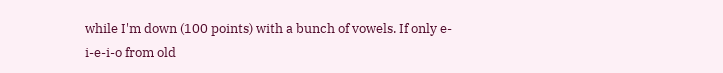while I'm down (100 points) with a bunch of vowels. If only e-i-e-i-o from old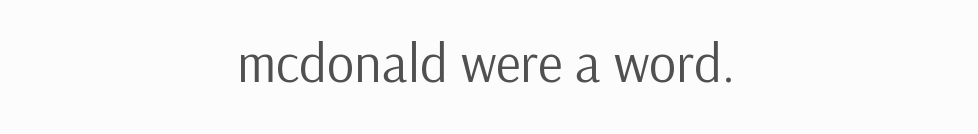mcdonald were a word.